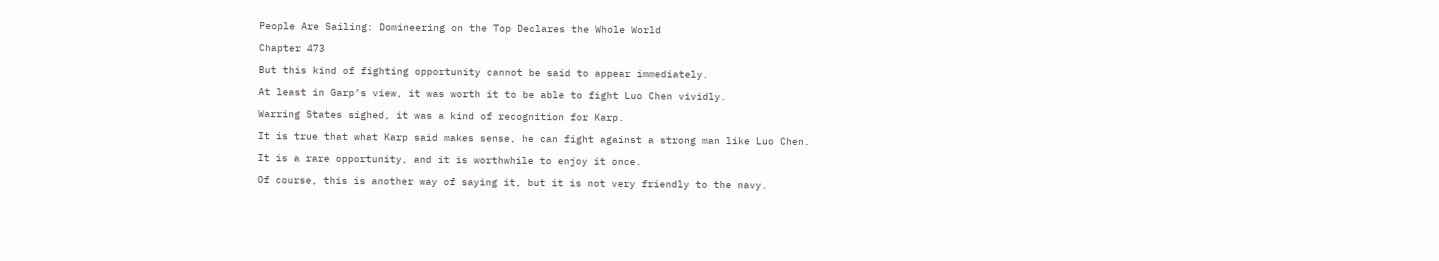People Are Sailing: Domineering on the Top Declares the Whole World

Chapter 473

But this kind of fighting opportunity cannot be said to appear immediately.

At least in Garp’s view, it was worth it to be able to fight Luo Chen vividly.

Warring States sighed, it was a kind of recognition for Karp.

It is true that what Karp said makes sense, he can fight against a strong man like Luo Chen.

It is a rare opportunity, and it is worthwhile to enjoy it once.

Of course, this is another way of saying it, but it is not very friendly to the navy.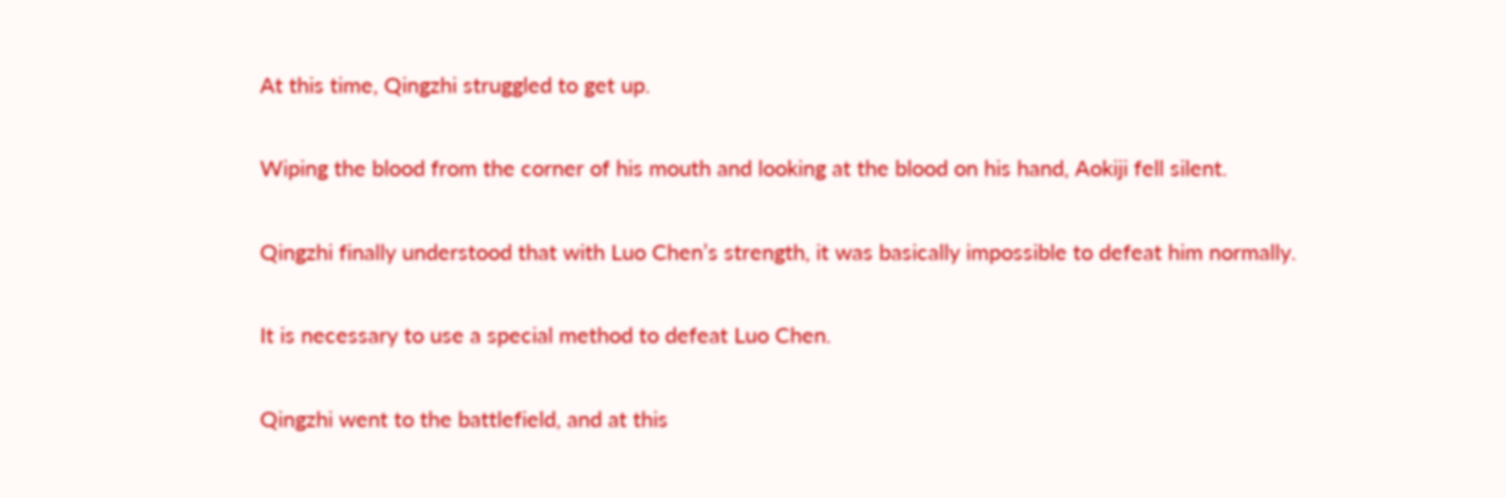At this time, Qingzhi struggled to get up.

Wiping the blood from the corner of his mouth and looking at the blood on his hand, Aokiji fell silent.

Qingzhi finally understood that with Luo Chen’s strength, it was basically impossible to defeat him normally.

It is necessary to use a special method to defeat Luo Chen.

Qingzhi went to the battlefield, and at this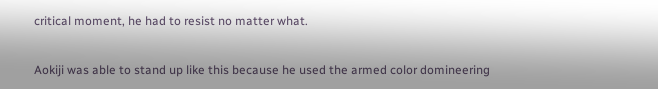critical moment, he had to resist no matter what.


Aokiji was able to stand up like this because he used the armed color domineering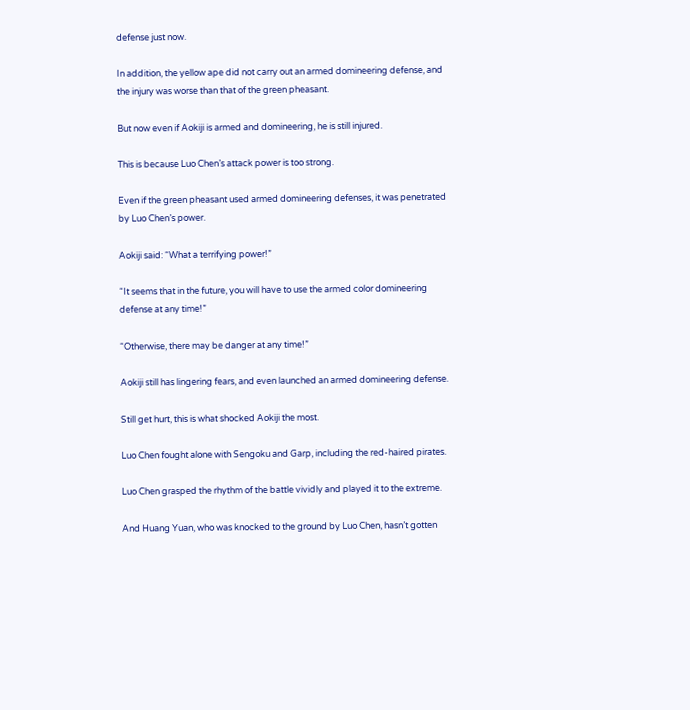defense just now.

In addition, the yellow ape did not carry out an armed domineering defense, and the injury was worse than that of the green pheasant.

But now even if Aokiji is armed and domineering, he is still injured.

This is because Luo Chen’s attack power is too strong.

Even if the green pheasant used armed domineering defenses, it was penetrated by Luo Chen’s power.

Aokiji said: “What a terrifying power!”

“It seems that in the future, you will have to use the armed color domineering defense at any time!”

“Otherwise, there may be danger at any time!”

Aokiji still has lingering fears, and even launched an armed domineering defense.

Still get hurt, this is what shocked Aokiji the most.

Luo Chen fought alone with Sengoku and Garp, including the red-haired pirates.

Luo Chen grasped the rhythm of the battle vividly and played it to the extreme.

And Huang Yuan, who was knocked to the ground by Luo Chen, hasn’t gotten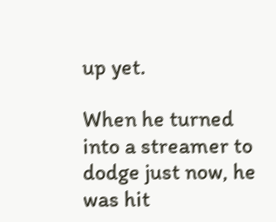up yet.

When he turned into a streamer to dodge just now, he was hit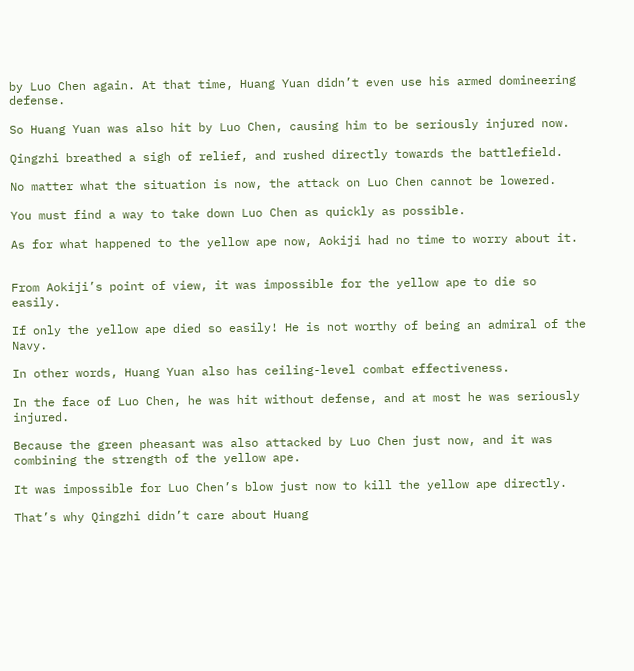by Luo Chen again. At that time, Huang Yuan didn’t even use his armed domineering defense.

So Huang Yuan was also hit by Luo Chen, causing him to be seriously injured now.

Qingzhi breathed a sigh of relief, and rushed directly towards the battlefield.

No matter what the situation is now, the attack on Luo Chen cannot be lowered.

You must find a way to take down Luo Chen as quickly as possible.

As for what happened to the yellow ape now, Aokiji had no time to worry about it.


From Aokiji’s point of view, it was impossible for the yellow ape to die so easily.

If only the yellow ape died so easily! He is not worthy of being an admiral of the Navy.

In other words, Huang Yuan also has ceiling-level combat effectiveness.

In the face of Luo Chen, he was hit without defense, and at most he was seriously injured.

Because the green pheasant was also attacked by Luo Chen just now, and it was combining the strength of the yellow ape.

It was impossible for Luo Chen’s blow just now to kill the yellow ape directly.

That’s why Qingzhi didn’t care about Huang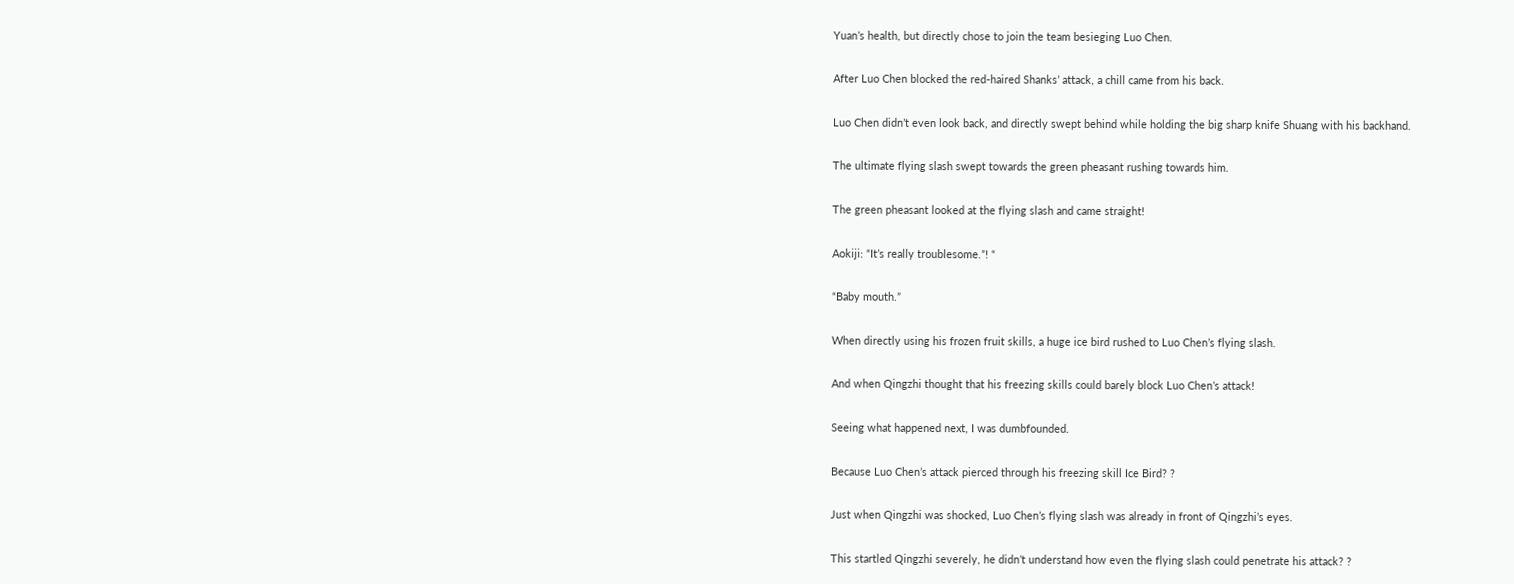Yuan’s health, but directly chose to join the team besieging Luo Chen.

After Luo Chen blocked the red-haired Shanks’ attack, a chill came from his back.

Luo Chen didn’t even look back, and directly swept behind while holding the big sharp knife Shuang with his backhand.

The ultimate flying slash swept towards the green pheasant rushing towards him.

The green pheasant looked at the flying slash and came straight!

Aokiji: “It’s really troublesome.”! “

“Baby mouth.”

When directly using his frozen fruit skills, a huge ice bird rushed to Luo Chen’s flying slash.

And when Qingzhi thought that his freezing skills could barely block Luo Chen’s attack!

Seeing what happened next, I was dumbfounded.

Because Luo Chen’s attack pierced through his freezing skill Ice Bird? ?

Just when Qingzhi was shocked, Luo Chen’s flying slash was already in front of Qingzhi’s eyes.

This startled Qingzhi severely, he didn’t understand how even the flying slash could penetrate his attack? ?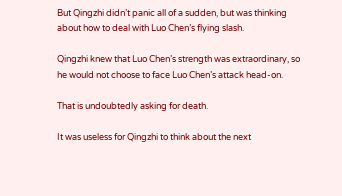But Qingzhi didn’t panic all of a sudden, but was thinking about how to deal with Luo Chen’s flying slash.

Qingzhi knew that Luo Chen’s strength was extraordinary, so he would not choose to face Luo Chen’s attack head-on.

That is undoubtedly asking for death.

It was useless for Qingzhi to think about the next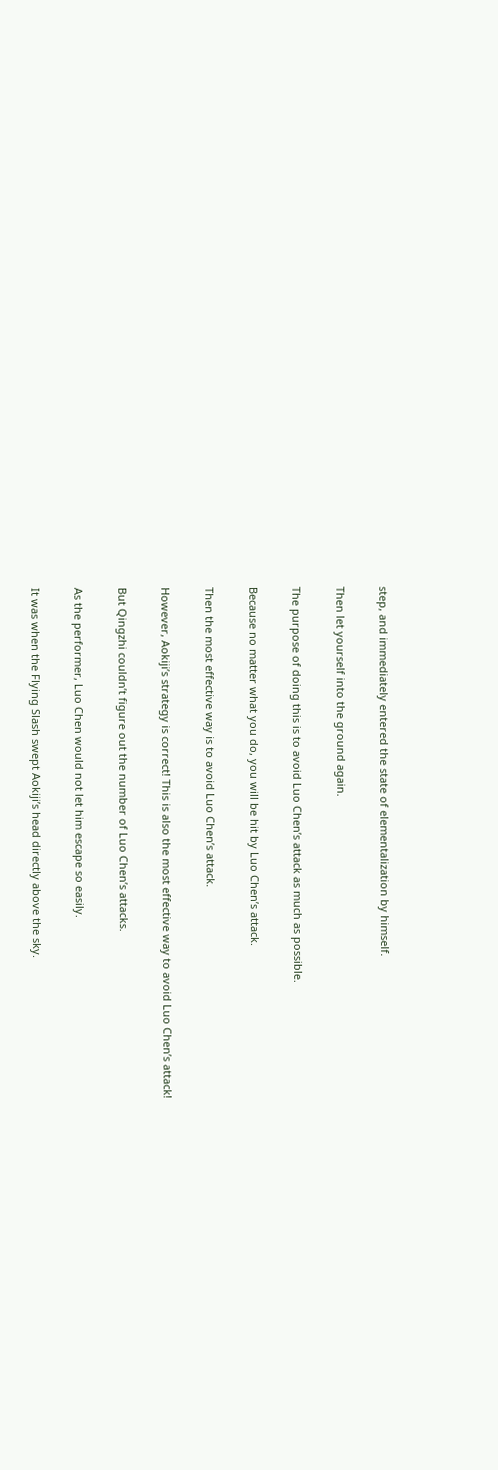step, and immediately entered the state of elementalization by himself.

Then let yourself into the ground again.

The purpose of doing this is to avoid Luo Chen’s attack as much as possible.

Because no matter what you do, you will be hit by Luo Chen’s attack.

Then the most effective way is to avoid Luo Chen’s attack.

However, Aokiji’s strategy is correct! This is also the most effective way to avoid Luo Chen’s attack!

But Qingzhi couldn’t figure out the number of Luo Chen’s attacks.

As the performer, Luo Chen would not let him escape so easily.

It was when the Flying Slash swept Aokiji’s head directly above the sky.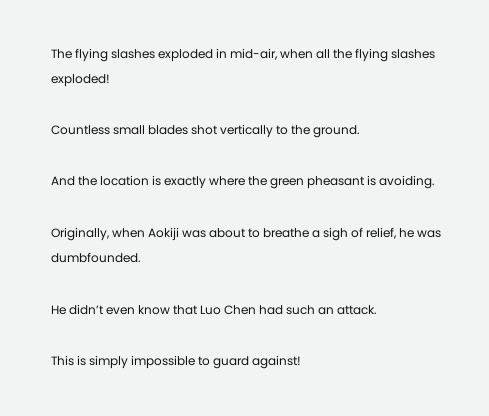The flying slashes exploded in mid-air, when all the flying slashes exploded!

Countless small blades shot vertically to the ground.

And the location is exactly where the green pheasant is avoiding.

Originally, when Aokiji was about to breathe a sigh of relief, he was dumbfounded.

He didn’t even know that Luo Chen had such an attack.

This is simply impossible to guard against!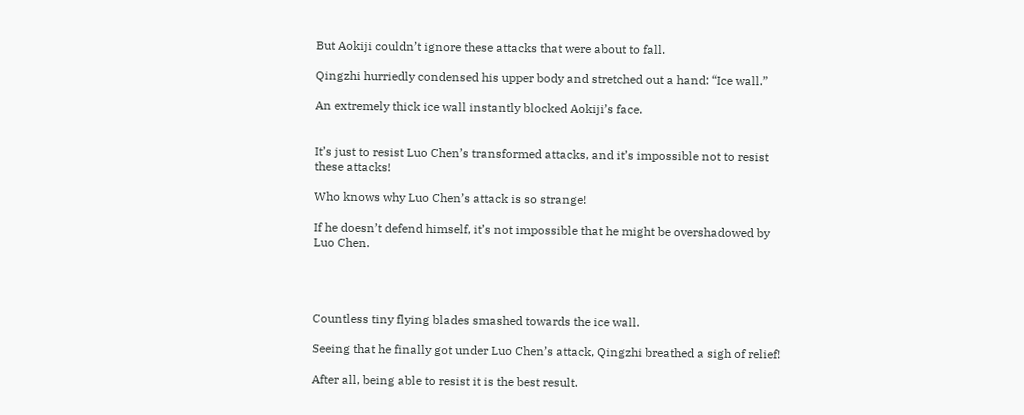But Aokiji couldn’t ignore these attacks that were about to fall.

Qingzhi hurriedly condensed his upper body and stretched out a hand: “Ice wall.”

An extremely thick ice wall instantly blocked Aokiji’s face.


It’s just to resist Luo Chen’s transformed attacks, and it’s impossible not to resist these attacks!

Who knows why Luo Chen’s attack is so strange!

If he doesn’t defend himself, it’s not impossible that he might be overshadowed by Luo Chen.




Countless tiny flying blades smashed towards the ice wall.

Seeing that he finally got under Luo Chen’s attack, Qingzhi breathed a sigh of relief!

After all, being able to resist it is the best result.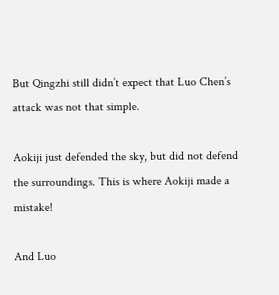But Qingzhi still didn’t expect that Luo Chen’s attack was not that simple.

Aokiji just defended the sky, but did not defend the surroundings. This is where Aokiji made a mistake!

And Luo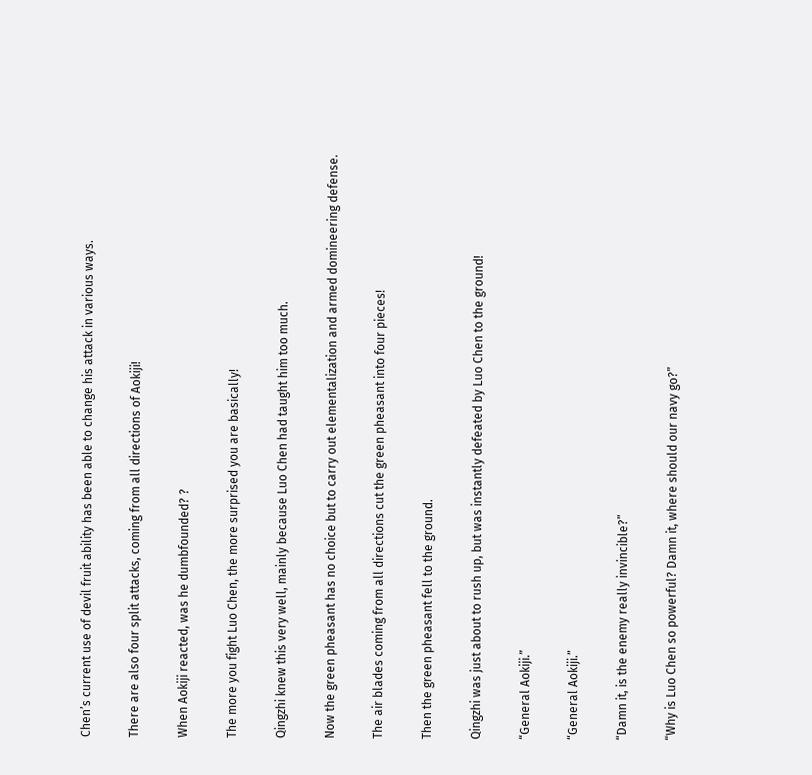Chen’s current use of devil fruit ability has been able to change his attack in various ways.

There are also four split attacks, coming from all directions of Aokiji!

When Aokiji reacted, was he dumbfounded? ?

The more you fight Luo Chen, the more surprised you are basically!

Qingzhi knew this very well, mainly because Luo Chen had taught him too much.

Now the green pheasant has no choice but to carry out elementalization and armed domineering defense.

The air blades coming from all directions cut the green pheasant into four pieces!

Then the green pheasant fell to the ground.

Qingzhi was just about to rush up, but was instantly defeated by Luo Chen to the ground!

“General Aokiji.”

“General Aokiji.”

“Damn it, is the enemy really invincible?”

“Why is Luo Chen so powerful? Damn it, where should our navy go?”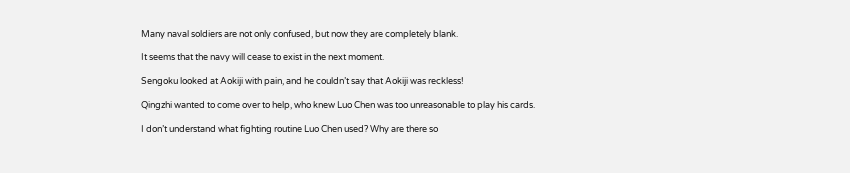Many naval soldiers are not only confused, but now they are completely blank.

It seems that the navy will cease to exist in the next moment.

Sengoku looked at Aokiji with pain, and he couldn’t say that Aokiji was reckless!

Qingzhi wanted to come over to help, who knew Luo Chen was too unreasonable to play his cards.

I don’t understand what fighting routine Luo Chen used? Why are there so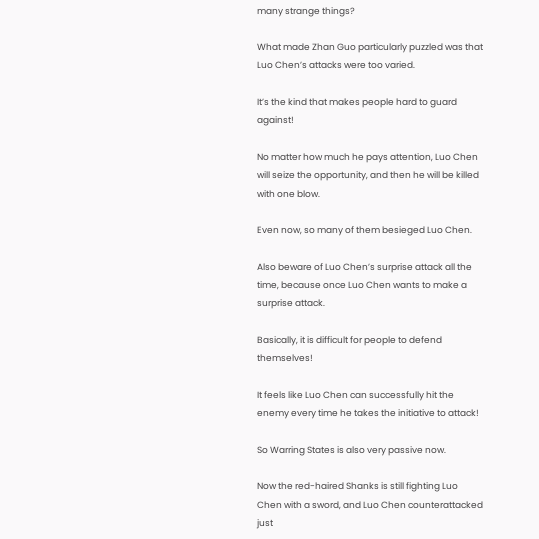many strange things?

What made Zhan Guo particularly puzzled was that Luo Chen’s attacks were too varied.

It’s the kind that makes people hard to guard against!

No matter how much he pays attention, Luo Chen will seize the opportunity, and then he will be killed with one blow.

Even now, so many of them besieged Luo Chen.

Also beware of Luo Chen’s surprise attack all the time, because once Luo Chen wants to make a surprise attack.

Basically, it is difficult for people to defend themselves!

It feels like Luo Chen can successfully hit the enemy every time he takes the initiative to attack!

So Warring States is also very passive now.

Now the red-haired Shanks is still fighting Luo Chen with a sword, and Luo Chen counterattacked just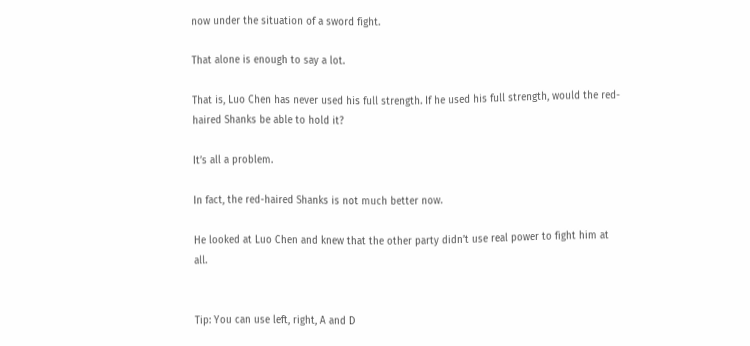now under the situation of a sword fight.

That alone is enough to say a lot.

That is, Luo Chen has never used his full strength. If he used his full strength, would the red-haired Shanks be able to hold it?

It’s all a problem.

In fact, the red-haired Shanks is not much better now.

He looked at Luo Chen and knew that the other party didn’t use real power to fight him at all.


Tip: You can use left, right, A and D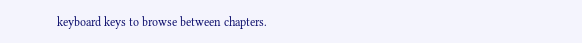keyboard keys to browse between chapters.